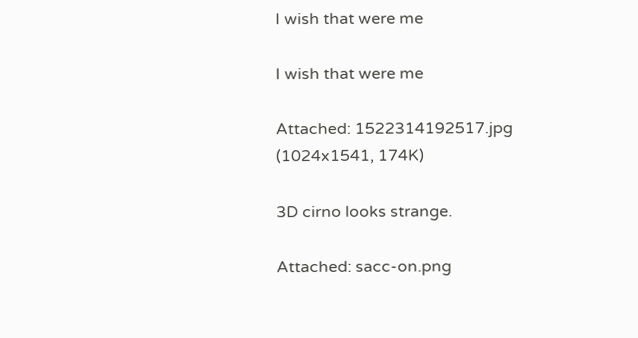I wish that were me

I wish that were me

Attached: 1522314192517.jpg (1024x1541, 174K)

3D cirno looks strange.

Attached: sacc-on.png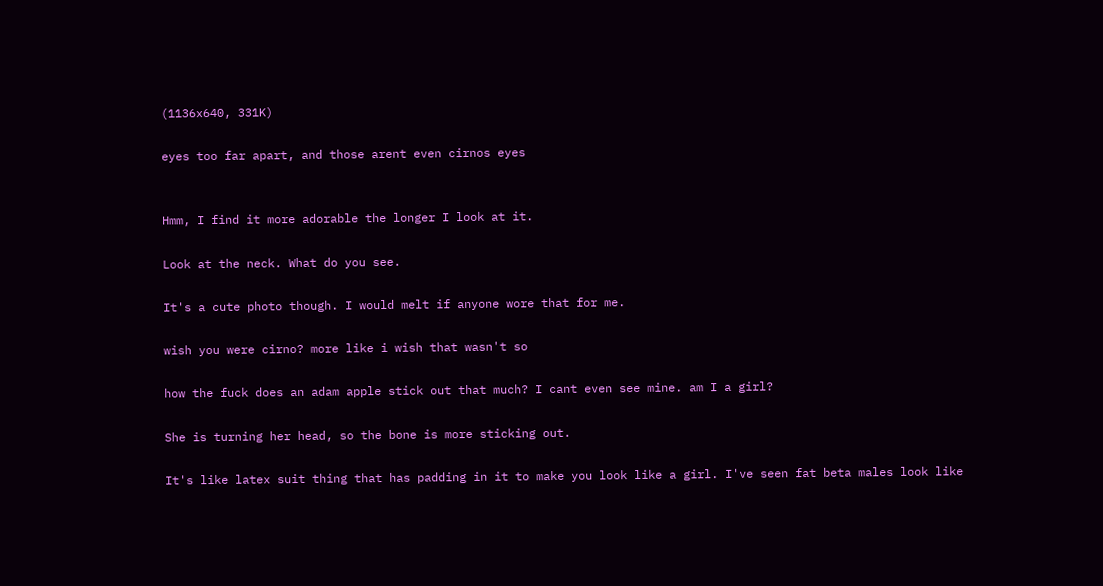(1136x640, 331K)

eyes too far apart, and those arent even cirnos eyes


Hmm, I find it more adorable the longer I look at it.

Look at the neck. What do you see.

It's a cute photo though. I would melt if anyone wore that for me.

wish you were cirno? more like i wish that wasn't so

how the fuck does an adam apple stick out that much? I cant even see mine. am I a girl?

She is turning her head, so the bone is more sticking out.

It's like latex suit thing that has padding in it to make you look like a girl. I've seen fat beta males look like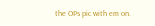the OPs pic with em on.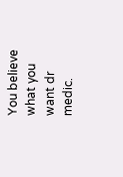You believe what you want dr medic.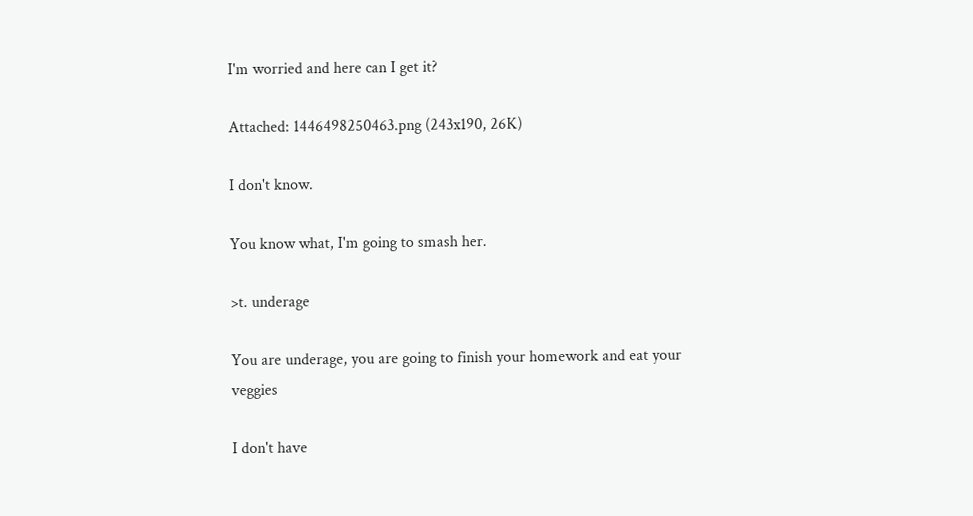I'm worried and here can I get it?

Attached: 1446498250463.png (243x190, 26K)

I don't know.

You know what, I'm going to smash her.

>t. underage

You are underage, you are going to finish your homework and eat your veggies

I don't have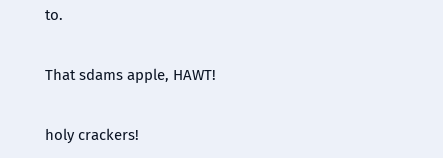to.

That sdams apple, HAWT!

holy crackers!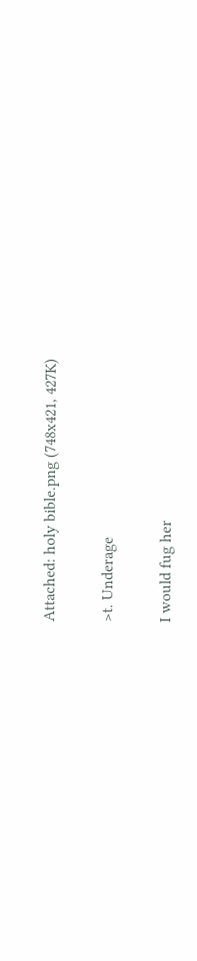Attached: holy bible.png (748x421, 427K)

>t. Underage

I would fug her